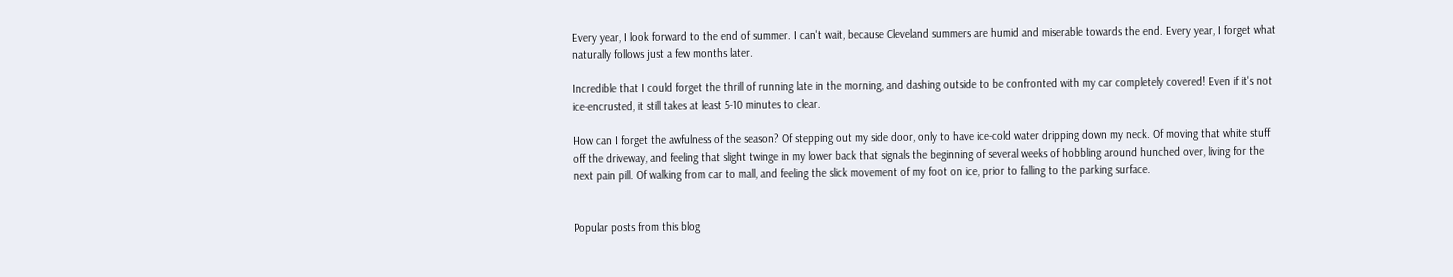Every year, I look forward to the end of summer. I can't wait, because Cleveland summers are humid and miserable towards the end. Every year, I forget what naturally follows just a few months later.

Incredible that I could forget the thrill of running late in the morning, and dashing outside to be confronted with my car completely covered! Even if it's not ice-encrusted, it still takes at least 5-10 minutes to clear.

How can I forget the awfulness of the season? Of stepping out my side door, only to have ice-cold water dripping down my neck. Of moving that white stuff off the driveway, and feeling that slight twinge in my lower back that signals the beginning of several weeks of hobbling around hunched over, living for the next pain pill. Of walking from car to mall, and feeling the slick movement of my foot on ice, prior to falling to the parking surface.


Popular posts from this blog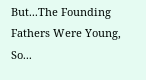But...The Founding Fathers Were Young, So...